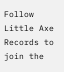Follow Little Axe Records to join the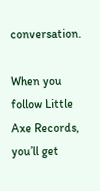conversation.

When you follow Little Axe Records, you’ll get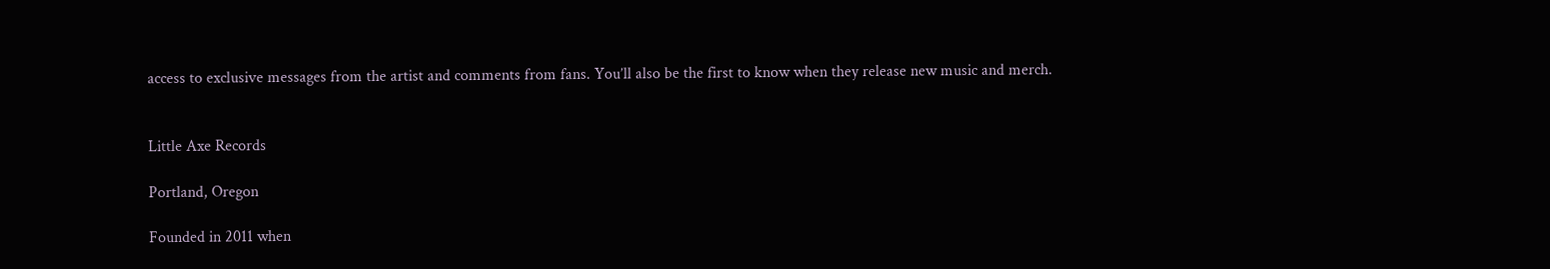access to exclusive messages from the artist and comments from fans. You’ll also be the first to know when they release new music and merch.


Little Axe Records

Portland, Oregon

Founded in 2011 when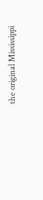the original Mississippi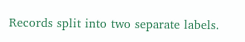Records split into two separate labels.